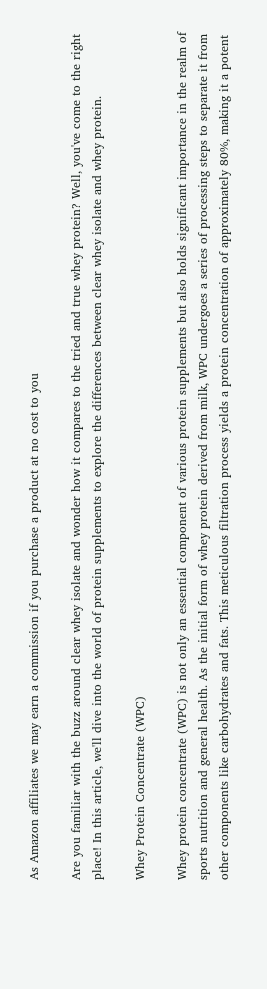As Amazon affiliates we may earn a commission if you purchase a product at no cost to you

Are you familiar with the buzz around clear whey isolate and wonder how it compares to the tried and true whey protein? Well, you've come to the right place! In this article, we'll dive into the world of protein supplements to explore the differences between clear whey isolate and whey protein.

Whey Protein Concentrate (WPC)

Whey protein concentrate (WPC) is not only an essential component of various protein supplements but also holds significant importance in the realm of sports nutrition and general health. As the initial form of whey protein derived from milk, WPC undergoes a series of processing steps to separate it from other components like carbohydrates and fats. This meticulous filtration process yields a protein concentration of approximately 80%, making it a potent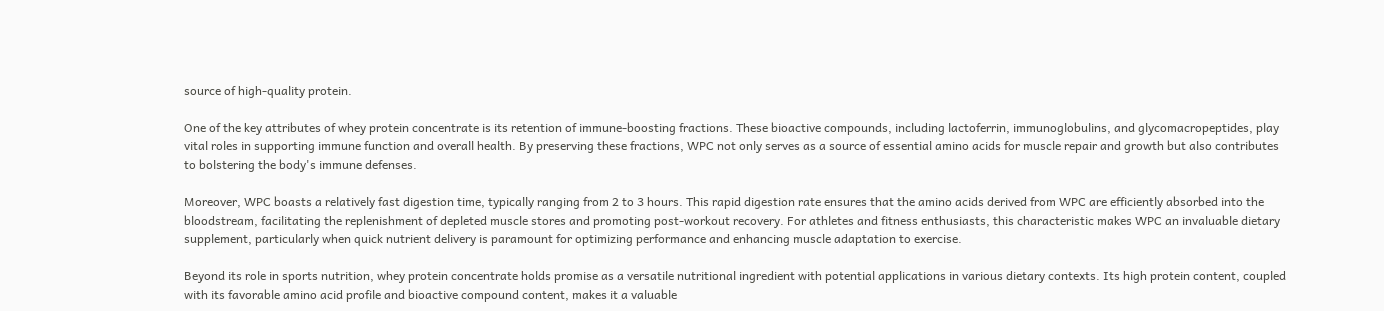source of high-quality protein.

One of the key attributes of whey protein concentrate is its retention of immune-boosting fractions. These bioactive compounds, including lactoferrin, immunoglobulins, and glycomacropeptides, play vital roles in supporting immune function and overall health. By preserving these fractions, WPC not only serves as a source of essential amino acids for muscle repair and growth but also contributes to bolstering the body's immune defenses.

Moreover, WPC boasts a relatively fast digestion time, typically ranging from 2 to 3 hours. This rapid digestion rate ensures that the amino acids derived from WPC are efficiently absorbed into the bloodstream, facilitating the replenishment of depleted muscle stores and promoting post-workout recovery. For athletes and fitness enthusiasts, this characteristic makes WPC an invaluable dietary supplement, particularly when quick nutrient delivery is paramount for optimizing performance and enhancing muscle adaptation to exercise.

Beyond its role in sports nutrition, whey protein concentrate holds promise as a versatile nutritional ingredient with potential applications in various dietary contexts. Its high protein content, coupled with its favorable amino acid profile and bioactive compound content, makes it a valuable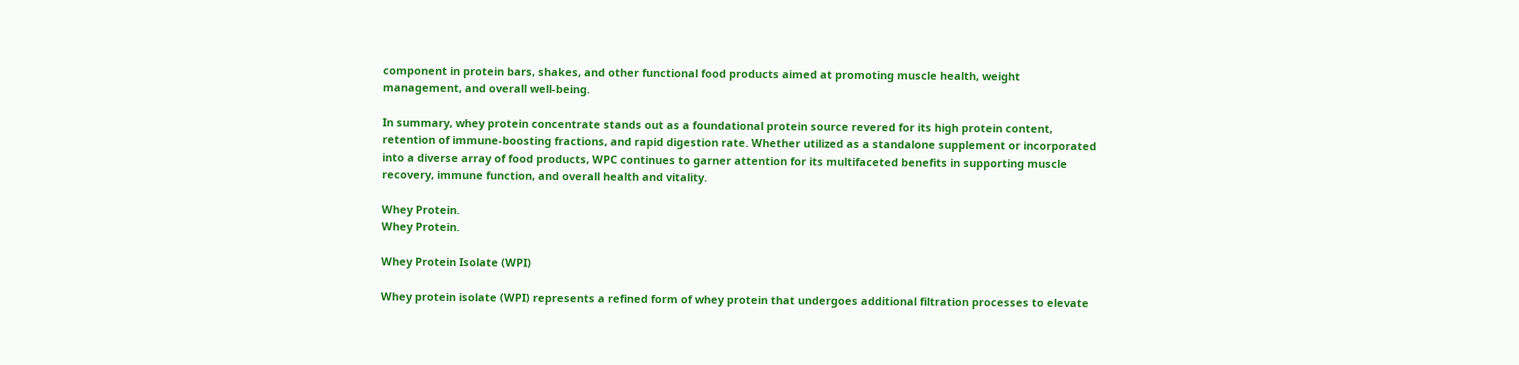component in protein bars, shakes, and other functional food products aimed at promoting muscle health, weight management, and overall well-being.

In summary, whey protein concentrate stands out as a foundational protein source revered for its high protein content, retention of immune-boosting fractions, and rapid digestion rate. Whether utilized as a standalone supplement or incorporated into a diverse array of food products, WPC continues to garner attention for its multifaceted benefits in supporting muscle recovery, immune function, and overall health and vitality.

Whey Protein.
Whey Protein.

Whey Protein Isolate (WPI)

Whey protein isolate (WPI) represents a refined form of whey protein that undergoes additional filtration processes to elevate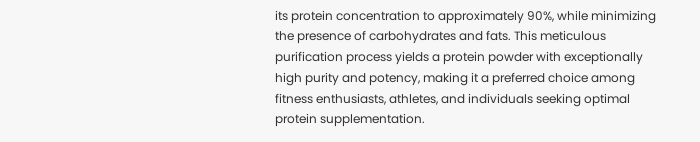its protein concentration to approximately 90%, while minimizing the presence of carbohydrates and fats. This meticulous purification process yields a protein powder with exceptionally high purity and potency, making it a preferred choice among fitness enthusiasts, athletes, and individuals seeking optimal protein supplementation.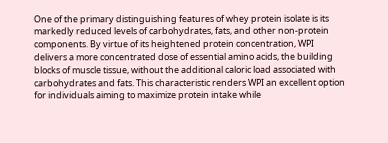One of the primary distinguishing features of whey protein isolate is its markedly reduced levels of carbohydrates, fats, and other non-protein components. By virtue of its heightened protein concentration, WPI delivers a more concentrated dose of essential amino acids, the building blocks of muscle tissue, without the additional caloric load associated with carbohydrates and fats. This characteristic renders WPI an excellent option for individuals aiming to maximize protein intake while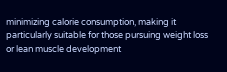minimizing calorie consumption, making it particularly suitable for those pursuing weight loss or lean muscle development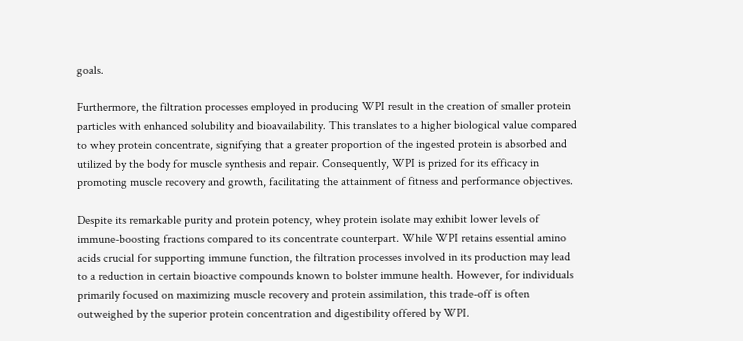goals.

Furthermore, the filtration processes employed in producing WPI result in the creation of smaller protein particles with enhanced solubility and bioavailability. This translates to a higher biological value compared to whey protein concentrate, signifying that a greater proportion of the ingested protein is absorbed and utilized by the body for muscle synthesis and repair. Consequently, WPI is prized for its efficacy in promoting muscle recovery and growth, facilitating the attainment of fitness and performance objectives.

Despite its remarkable purity and protein potency, whey protein isolate may exhibit lower levels of immune-boosting fractions compared to its concentrate counterpart. While WPI retains essential amino acids crucial for supporting immune function, the filtration processes involved in its production may lead to a reduction in certain bioactive compounds known to bolster immune health. However, for individuals primarily focused on maximizing muscle recovery and protein assimilation, this trade-off is often outweighed by the superior protein concentration and digestibility offered by WPI.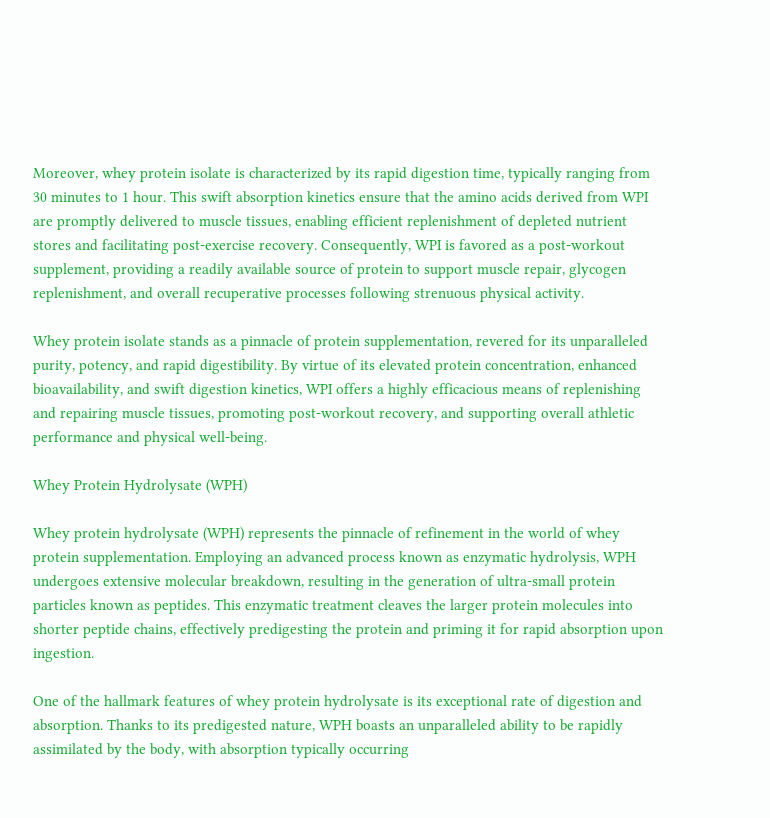Moreover, whey protein isolate is characterized by its rapid digestion time, typically ranging from 30 minutes to 1 hour. This swift absorption kinetics ensure that the amino acids derived from WPI are promptly delivered to muscle tissues, enabling efficient replenishment of depleted nutrient stores and facilitating post-exercise recovery. Consequently, WPI is favored as a post-workout supplement, providing a readily available source of protein to support muscle repair, glycogen replenishment, and overall recuperative processes following strenuous physical activity.

Whey protein isolate stands as a pinnacle of protein supplementation, revered for its unparalleled purity, potency, and rapid digestibility. By virtue of its elevated protein concentration, enhanced bioavailability, and swift digestion kinetics, WPI offers a highly efficacious means of replenishing and repairing muscle tissues, promoting post-workout recovery, and supporting overall athletic performance and physical well-being.

Whey Protein Hydrolysate (WPH)

Whey protein hydrolysate (WPH) represents the pinnacle of refinement in the world of whey protein supplementation. Employing an advanced process known as enzymatic hydrolysis, WPH undergoes extensive molecular breakdown, resulting in the generation of ultra-small protein particles known as peptides. This enzymatic treatment cleaves the larger protein molecules into shorter peptide chains, effectively predigesting the protein and priming it for rapid absorption upon ingestion.

One of the hallmark features of whey protein hydrolysate is its exceptional rate of digestion and absorption. Thanks to its predigested nature, WPH boasts an unparalleled ability to be rapidly assimilated by the body, with absorption typically occurring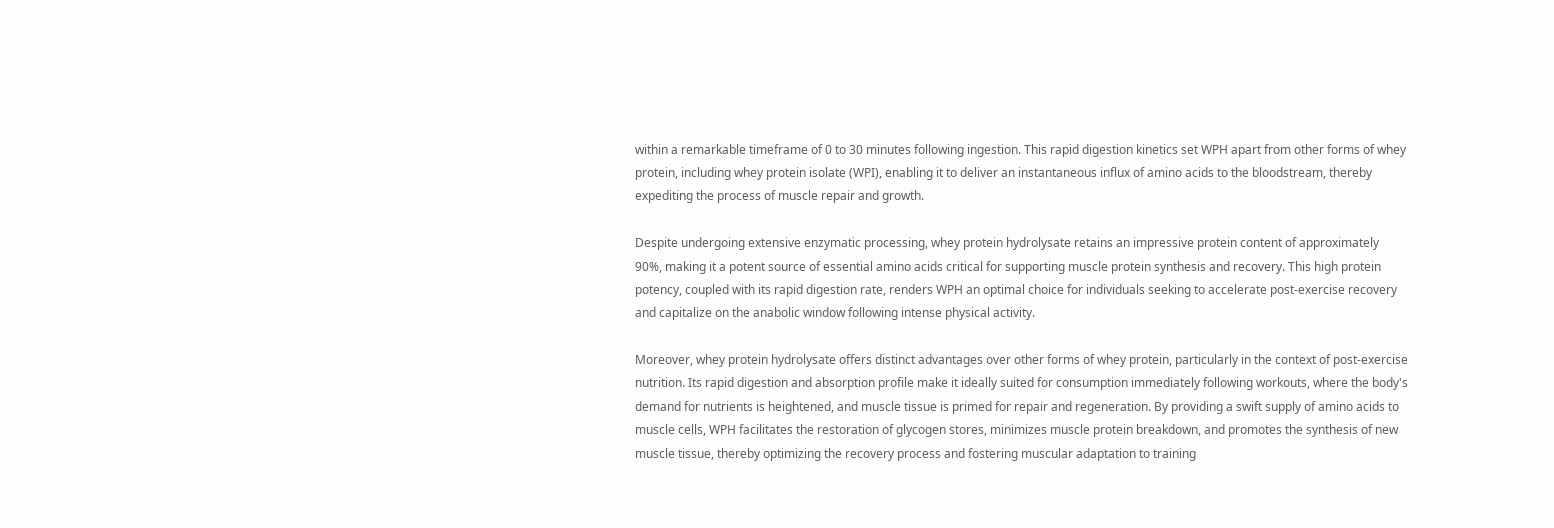within a remarkable timeframe of 0 to 30 minutes following ingestion. This rapid digestion kinetics set WPH apart from other forms of whey protein, including whey protein isolate (WPI), enabling it to deliver an instantaneous influx of amino acids to the bloodstream, thereby expediting the process of muscle repair and growth.

Despite undergoing extensive enzymatic processing, whey protein hydrolysate retains an impressive protein content of approximately 90%, making it a potent source of essential amino acids critical for supporting muscle protein synthesis and recovery. This high protein potency, coupled with its rapid digestion rate, renders WPH an optimal choice for individuals seeking to accelerate post-exercise recovery and capitalize on the anabolic window following intense physical activity.

Moreover, whey protein hydrolysate offers distinct advantages over other forms of whey protein, particularly in the context of post-exercise nutrition. Its rapid digestion and absorption profile make it ideally suited for consumption immediately following workouts, where the body's demand for nutrients is heightened, and muscle tissue is primed for repair and regeneration. By providing a swift supply of amino acids to muscle cells, WPH facilitates the restoration of glycogen stores, minimizes muscle protein breakdown, and promotes the synthesis of new muscle tissue, thereby optimizing the recovery process and fostering muscular adaptation to training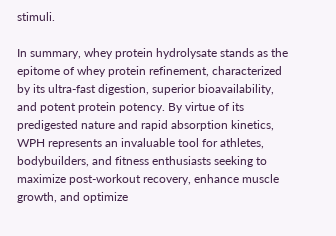stimuli.

In summary, whey protein hydrolysate stands as the epitome of whey protein refinement, characterized by its ultra-fast digestion, superior bioavailability, and potent protein potency. By virtue of its predigested nature and rapid absorption kinetics, WPH represents an invaluable tool for athletes, bodybuilders, and fitness enthusiasts seeking to maximize post-workout recovery, enhance muscle growth, and optimize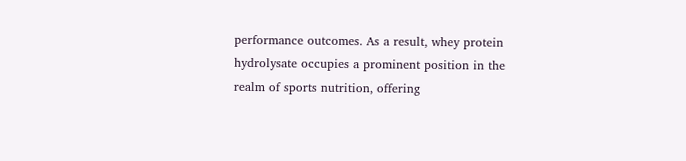performance outcomes. As a result, whey protein hydrolysate occupies a prominent position in the realm of sports nutrition, offering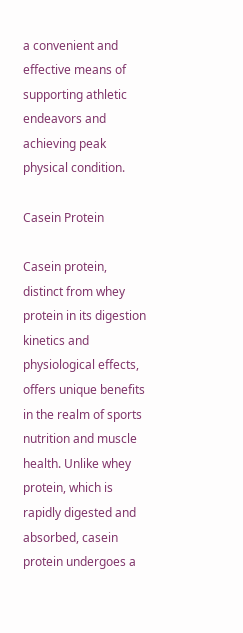a convenient and effective means of supporting athletic endeavors and achieving peak physical condition.

Casein Protein

Casein protein, distinct from whey protein in its digestion kinetics and physiological effects, offers unique benefits in the realm of sports nutrition and muscle health. Unlike whey protein, which is rapidly digested and absorbed, casein protein undergoes a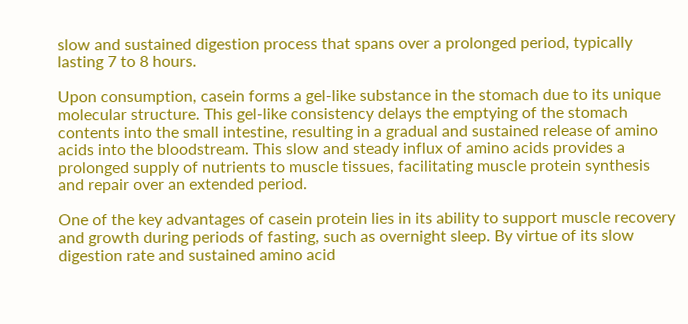slow and sustained digestion process that spans over a prolonged period, typically lasting 7 to 8 hours.

Upon consumption, casein forms a gel-like substance in the stomach due to its unique molecular structure. This gel-like consistency delays the emptying of the stomach contents into the small intestine, resulting in a gradual and sustained release of amino acids into the bloodstream. This slow and steady influx of amino acids provides a prolonged supply of nutrients to muscle tissues, facilitating muscle protein synthesis and repair over an extended period.

One of the key advantages of casein protein lies in its ability to support muscle recovery and growth during periods of fasting, such as overnight sleep. By virtue of its slow digestion rate and sustained amino acid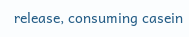release, consuming casein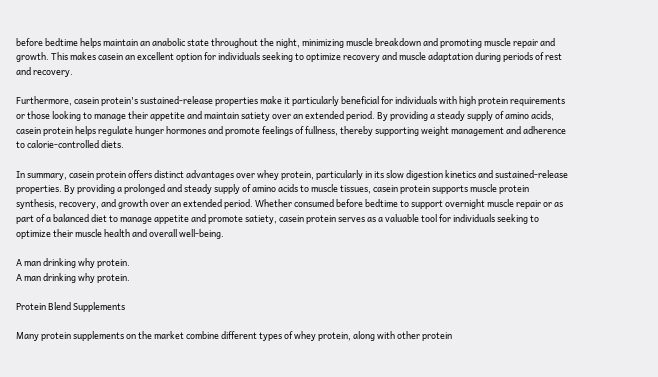before bedtime helps maintain an anabolic state throughout the night, minimizing muscle breakdown and promoting muscle repair and growth. This makes casein an excellent option for individuals seeking to optimize recovery and muscle adaptation during periods of rest and recovery.

Furthermore, casein protein's sustained-release properties make it particularly beneficial for individuals with high protein requirements or those looking to manage their appetite and maintain satiety over an extended period. By providing a steady supply of amino acids, casein protein helps regulate hunger hormones and promote feelings of fullness, thereby supporting weight management and adherence to calorie-controlled diets.

In summary, casein protein offers distinct advantages over whey protein, particularly in its slow digestion kinetics and sustained-release properties. By providing a prolonged and steady supply of amino acids to muscle tissues, casein protein supports muscle protein synthesis, recovery, and growth over an extended period. Whether consumed before bedtime to support overnight muscle repair or as part of a balanced diet to manage appetite and promote satiety, casein protein serves as a valuable tool for individuals seeking to optimize their muscle health and overall well-being.

A man drinking why protein.
A man drinking why protein.

Protein Blend Supplements

Many protein supplements on the market combine different types of whey protein, along with other protein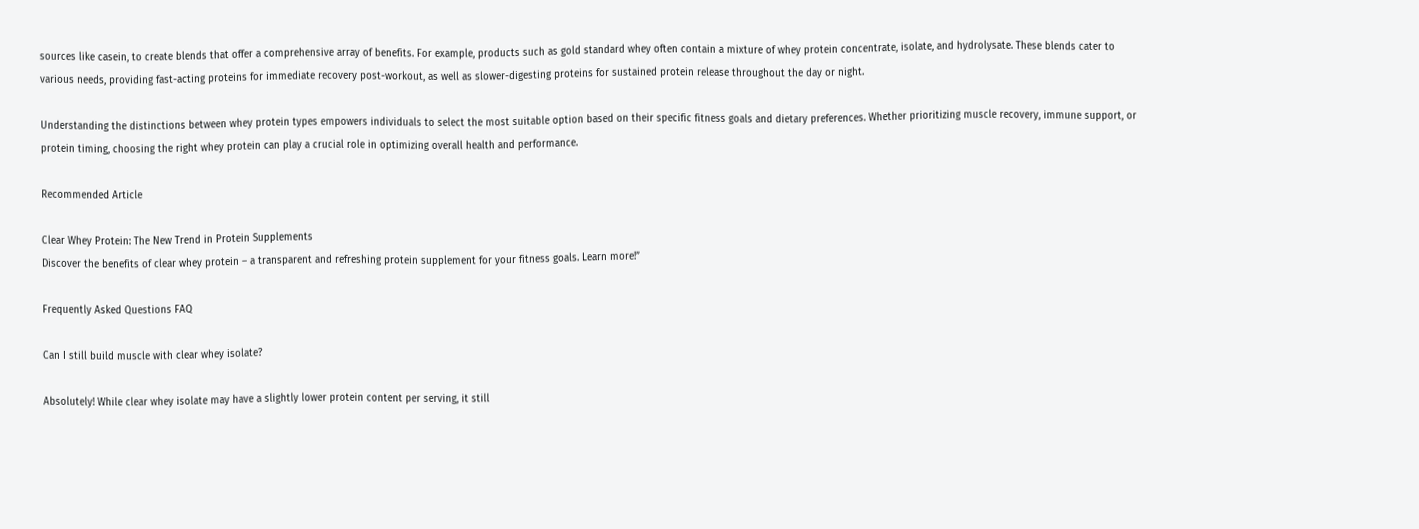sources like casein, to create blends that offer a comprehensive array of benefits. For example, products such as gold standard whey often contain a mixture of whey protein concentrate, isolate, and hydrolysate. These blends cater to various needs, providing fast-acting proteins for immediate recovery post-workout, as well as slower-digesting proteins for sustained protein release throughout the day or night.

Understanding the distinctions between whey protein types empowers individuals to select the most suitable option based on their specific fitness goals and dietary preferences. Whether prioritizing muscle recovery, immune support, or protein timing, choosing the right whey protein can play a crucial role in optimizing overall health and performance.

Recommended Article

Clear Whey Protein: The New Trend in Protein Supplements
Discover the benefits of clear whey protein – a transparent and refreshing protein supplement for your fitness goals. Learn more!”

Frequently Asked Questions FAQ

Can I still build muscle with clear whey isolate?

Absolutely! While clear whey isolate may have a slightly lower protein content per serving, it still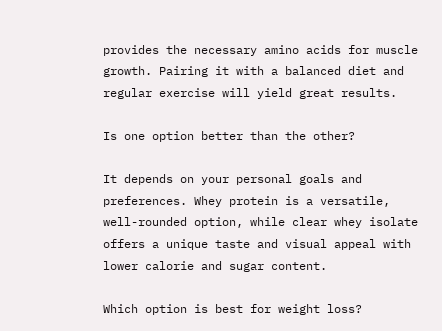provides the necessary amino acids for muscle growth. Pairing it with a balanced diet and regular exercise will yield great results.

Is one option better than the other?

It depends on your personal goals and preferences. Whey protein is a versatile, well-rounded option, while clear whey isolate offers a unique taste and visual appeal with lower calorie and sugar content.

Which option is best for weight loss?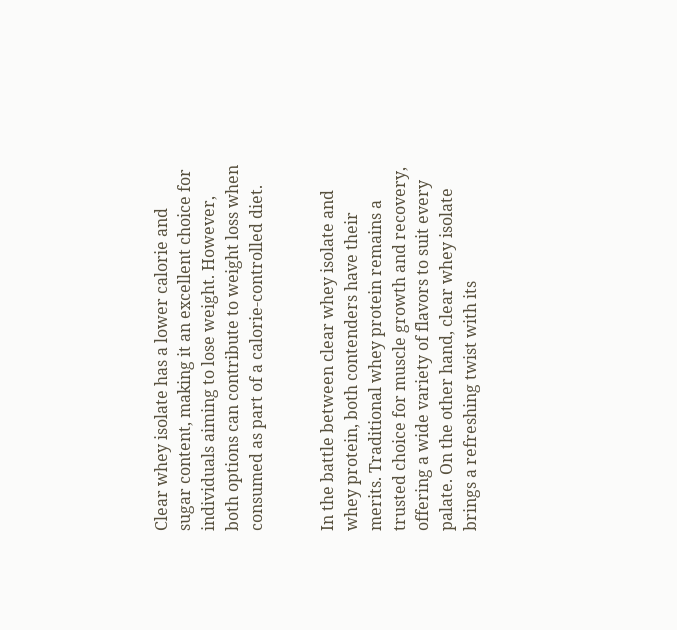Clear whey isolate has a lower calorie and sugar content, making it an excellent choice for individuals aiming to lose weight. However, both options can contribute to weight loss when consumed as part of a calorie-controlled diet.


In the battle between clear whey isolate and whey protein, both contenders have their merits. Traditional whey protein remains a trusted choice for muscle growth and recovery, offering a wide variety of flavors to suit every palate. On the other hand, clear whey isolate brings a refreshing twist with its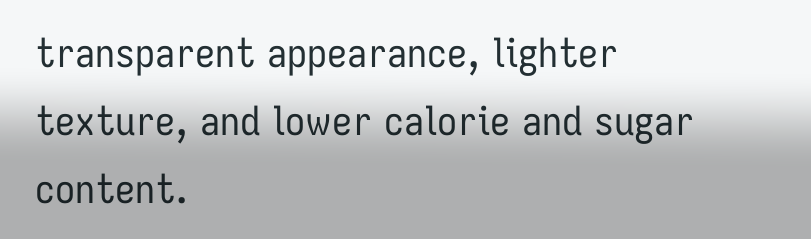transparent appearance, lighter texture, and lower calorie and sugar content.